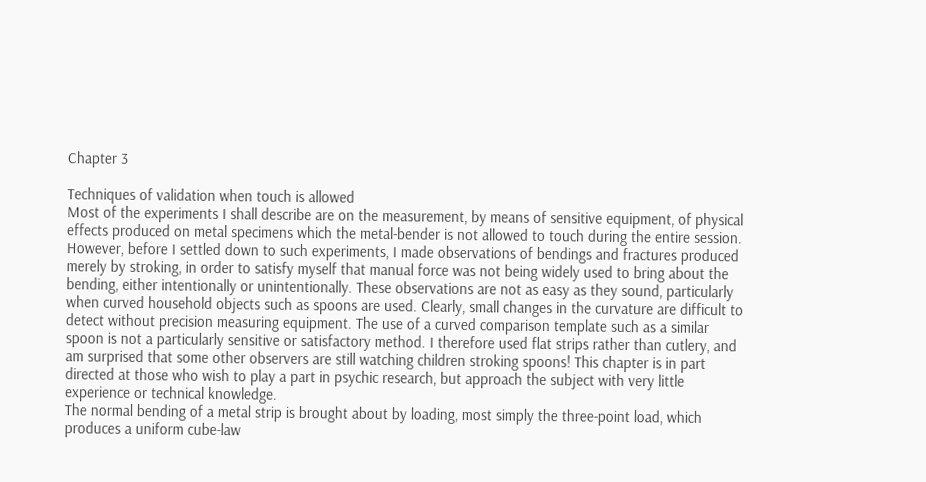Chapter 3

Techniques of validation when touch is allowed
Most of the experiments I shall describe are on the measurement, by means of sensitive equipment, of physical effects produced on metal specimens which the metal-bender is not allowed to touch during the entire session. However, before I settled down to such experiments, I made observations of bendings and fractures produced merely by stroking, in order to satisfy myself that manual force was not being widely used to bring about the bending, either intentionally or unintentionally. These observations are not as easy as they sound, particularly when curved household objects such as spoons are used. Clearly, small changes in the curvature are difficult to detect without precision measuring equipment. The use of a curved comparison template such as a similar spoon is not a particularly sensitive or satisfactory method. I therefore used flat strips rather than cutlery, and am surprised that some other observers are still watching children stroking spoons! This chapter is in part directed at those who wish to play a part in psychic research, but approach the subject with very little experience or technical knowledge.
The normal bending of a metal strip is brought about by loading, most simply the three-point load, which produces a uniform cube-law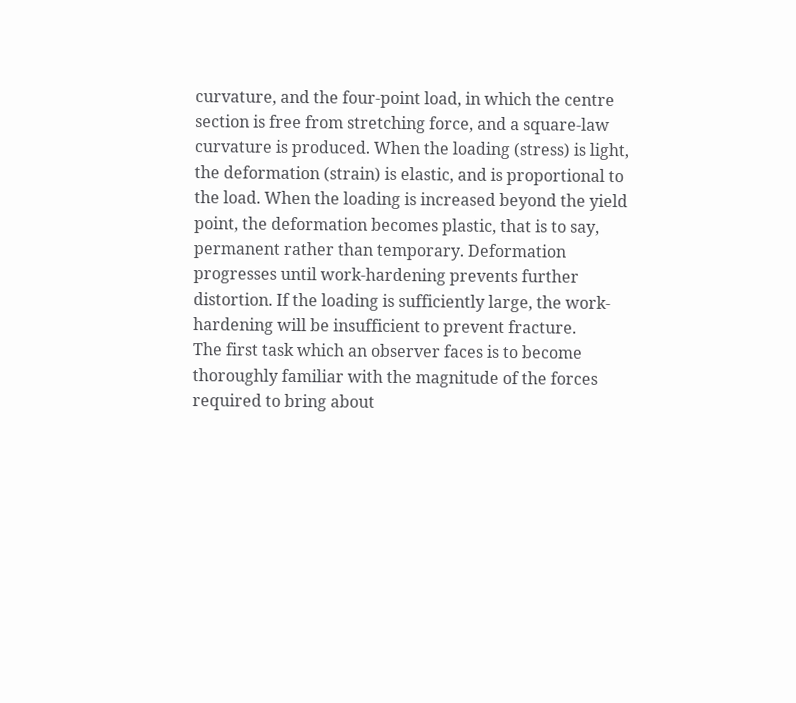curvature, and the four-point load, in which the centre section is free from stretching force, and a square-law curvature is produced. When the loading (stress) is light, the deformation (strain) is elastic, and is proportional to the load. When the loading is increased beyond the yield point, the deformation becomes plastic, that is to say, permanent rather than temporary. Deformation progresses until work-hardening prevents further distortion. If the loading is sufficiently large, the work-hardening will be insufficient to prevent fracture.
The first task which an observer faces is to become thoroughly familiar with the magnitude of the forces required to bring about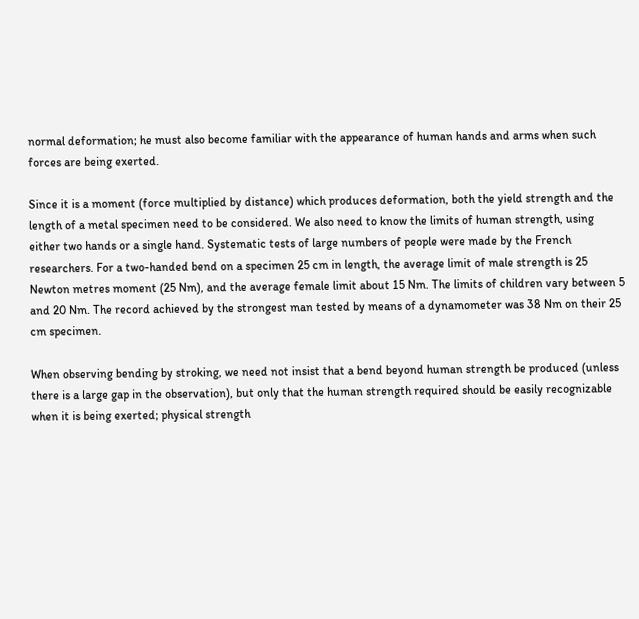normal deformation; he must also become familiar with the appearance of human hands and arms when such forces are being exerted.

Since it is a moment (force multiplied by distance) which produces deformation, both the yield strength and the length of a metal specimen need to be considered. We also need to know the limits of human strength, using either two hands or a single hand. Systematic tests of large numbers of people were made by the French researchers. For a two-handed bend on a specimen 25 cm in length, the average limit of male strength is 25 Newton metres moment (25 Nm), and the average female limit about 15 Nm. The limits of children vary between 5 and 20 Nm. The record achieved by the strongest man tested by means of a dynamometer was 38 Nm on their 25 cm specimen.

When observing bending by stroking, we need not insist that a bend beyond human strength be produced (unless there is a large gap in the observation), but only that the human strength required should be easily recognizable when it is being exerted; physical strength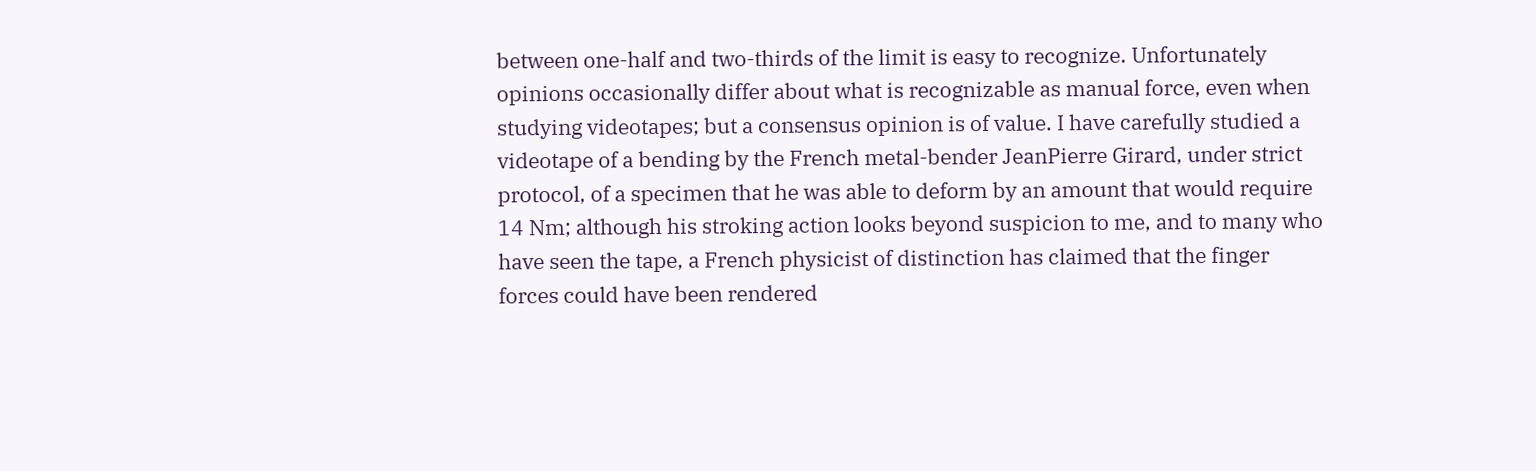between one-half and two-thirds of the limit is easy to recognize. Unfortunately opinions occasionally differ about what is recognizable as manual force, even when studying videotapes; but a consensus opinion is of value. I have carefully studied a videotape of a bending by the French metal-bender JeanPierre Girard, under strict protocol, of a specimen that he was able to deform by an amount that would require 14 Nm; although his stroking action looks beyond suspicion to me, and to many who have seen the tape, a French physicist of distinction has claimed that the finger forces could have been rendered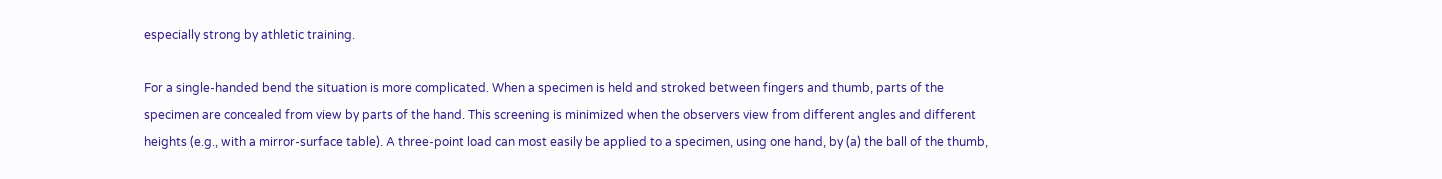especially strong by athletic training.

For a single-handed bend the situation is more complicated. When a specimen is held and stroked between fingers and thumb, parts of the specimen are concealed from view by parts of the hand. This screening is minimized when the observers view from different angles and different heights (e.g., with a mirror-surface table). A three-point load can most easily be applied to a specimen, using one hand, by (a) the ball of the thumb,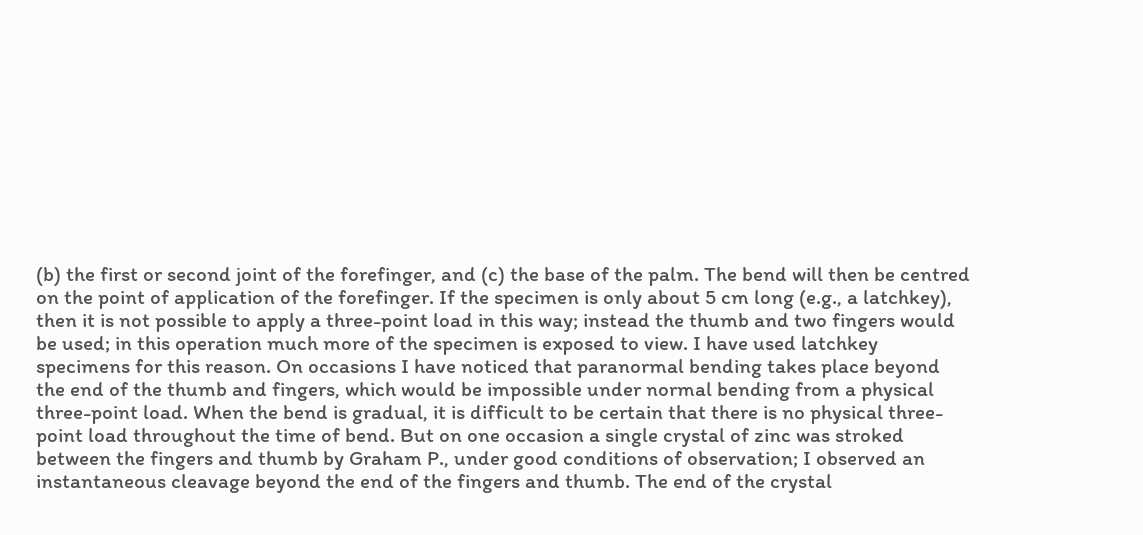(b) the first or second joint of the forefinger, and (c) the base of the palm. The bend will then be centred on the point of application of the forefinger. If the specimen is only about 5 cm long (e.g., a latchkey), then it is not possible to apply a three-point load in this way; instead the thumb and two fingers would be used; in this operation much more of the specimen is exposed to view. I have used latchkey specimens for this reason. On occasions I have noticed that paranormal bending takes place beyond the end of the thumb and fingers, which would be impossible under normal bending from a physical three-point load. When the bend is gradual, it is difficult to be certain that there is no physical three-point load throughout the time of bend. But on one occasion a single crystal of zinc was stroked between the fingers and thumb by Graham P., under good conditions of observation; I observed an instantaneous cleavage beyond the end of the fingers and thumb. The end of the crystal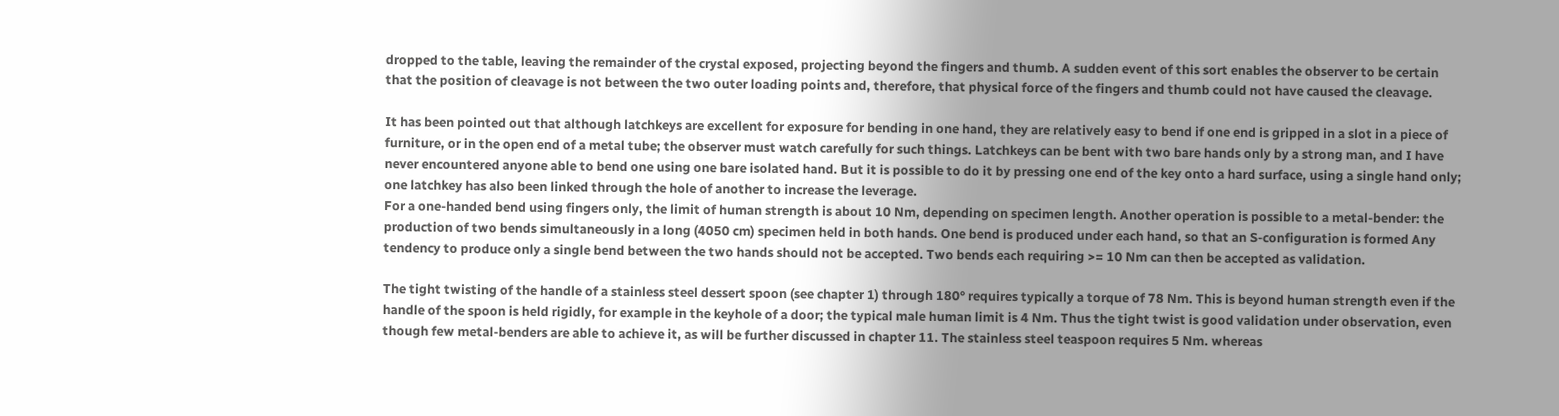dropped to the table, leaving the remainder of the crystal exposed, projecting beyond the fingers and thumb. A sudden event of this sort enables the observer to be certain that the position of cleavage is not between the two outer loading points and, therefore, that physical force of the fingers and thumb could not have caused the cleavage.

It has been pointed out that although latchkeys are excellent for exposure for bending in one hand, they are relatively easy to bend if one end is gripped in a slot in a piece of furniture, or in the open end of a metal tube; the observer must watch carefully for such things. Latchkeys can be bent with two bare hands only by a strong man, and I have never encountered anyone able to bend one using one bare isolated hand. But it is possible to do it by pressing one end of the key onto a hard surface, using a single hand only; one latchkey has also been linked through the hole of another to increase the leverage.
For a one-handed bend using fingers only, the limit of human strength is about 10 Nm, depending on specimen length. Another operation is possible to a metal-bender: the production of two bends simultaneously in a long (4050 cm) specimen held in both hands. One bend is produced under each hand, so that an S-configuration is formed Any tendency to produce only a single bend between the two hands should not be accepted. Two bends each requiring >= 10 Nm can then be accepted as validation.

The tight twisting of the handle of a stainless steel dessert spoon (see chapter 1) through 180° requires typically a torque of 78 Nm. This is beyond human strength even if the handle of the spoon is held rigidly, for example in the keyhole of a door; the typical male human limit is 4 Nm. Thus the tight twist is good validation under observation, even though few metal-benders are able to achieve it, as will be further discussed in chapter 11. The stainless steel teaspoon requires 5 Nm. whereas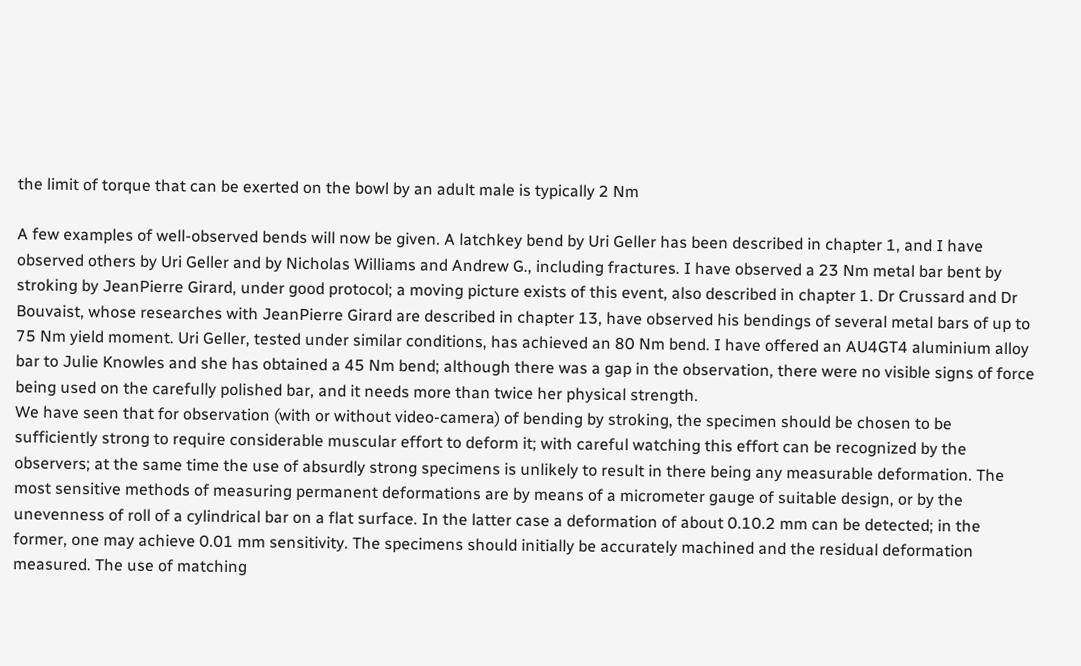the limit of torque that can be exerted on the bowl by an adult male is typically 2 Nm

A few examples of well-observed bends will now be given. A latchkey bend by Uri Geller has been described in chapter 1, and I have observed others by Uri Geller and by Nicholas Williams and Andrew G., including fractures. I have observed a 23 Nm metal bar bent by stroking by JeanPierre Girard, under good protocol; a moving picture exists of this event, also described in chapter 1. Dr Crussard and Dr Bouvaist, whose researches with JeanPierre Girard are described in chapter 13, have observed his bendings of several metal bars of up to 75 Nm yield moment. Uri Geller, tested under similar conditions, has achieved an 80 Nm bend. I have offered an AU4GT4 aluminium alloy bar to Julie Knowles and she has obtained a 45 Nm bend; although there was a gap in the observation, there were no visible signs of force being used on the carefully polished bar, and it needs more than twice her physical strength.
We have seen that for observation (with or without video-camera) of bending by stroking, the specimen should be chosen to be sufficiently strong to require considerable muscular effort to deform it; with careful watching this effort can be recognized by the observers; at the same time the use of absurdly strong specimens is unlikely to result in there being any measurable deformation. The most sensitive methods of measuring permanent deformations are by means of a micrometer gauge of suitable design, or by the unevenness of roll of a cylindrical bar on a flat surface. In the latter case a deformation of about 0.10.2 mm can be detected; in the former, one may achieve 0.01 mm sensitivity. The specimens should initially be accurately machined and the residual deformation measured. The use of matching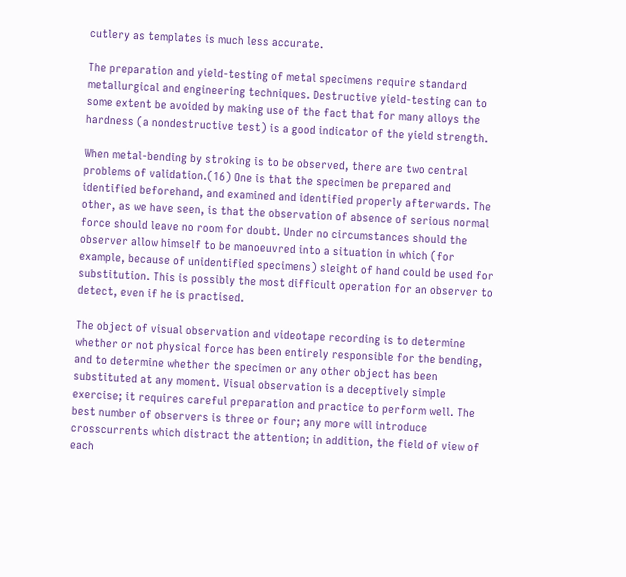cutlery as templates is much less accurate.

The preparation and yield-testing of metal specimens require standard metallurgical and engineering techniques. Destructive yield-testing can to some extent be avoided by making use of the fact that for many alloys the hardness (a nondestructive test) is a good indicator of the yield strength.

When metal-bending by stroking is to be observed, there are two central problems of validation.(16) One is that the specimen be prepared and identified beforehand, and examined and identified properly afterwards. The other, as we have seen, is that the observation of absence of serious normal force should leave no room for doubt. Under no circumstances should the observer allow himself to be manoeuvred into a situation in which (for example, because of unidentified specimens) sleight of hand could be used for substitution. This is possibly the most difficult operation for an observer to detect, even if he is practised.

The object of visual observation and videotape recording is to determine whether or not physical force has been entirely responsible for the bending, and to determine whether the specimen or any other object has been substituted at any moment. Visual observation is a deceptively simple exercise; it requires careful preparation and practice to perform well. The best number of observers is three or four; any more will introduce crosscurrents which distract the attention; in addition, the field of view of each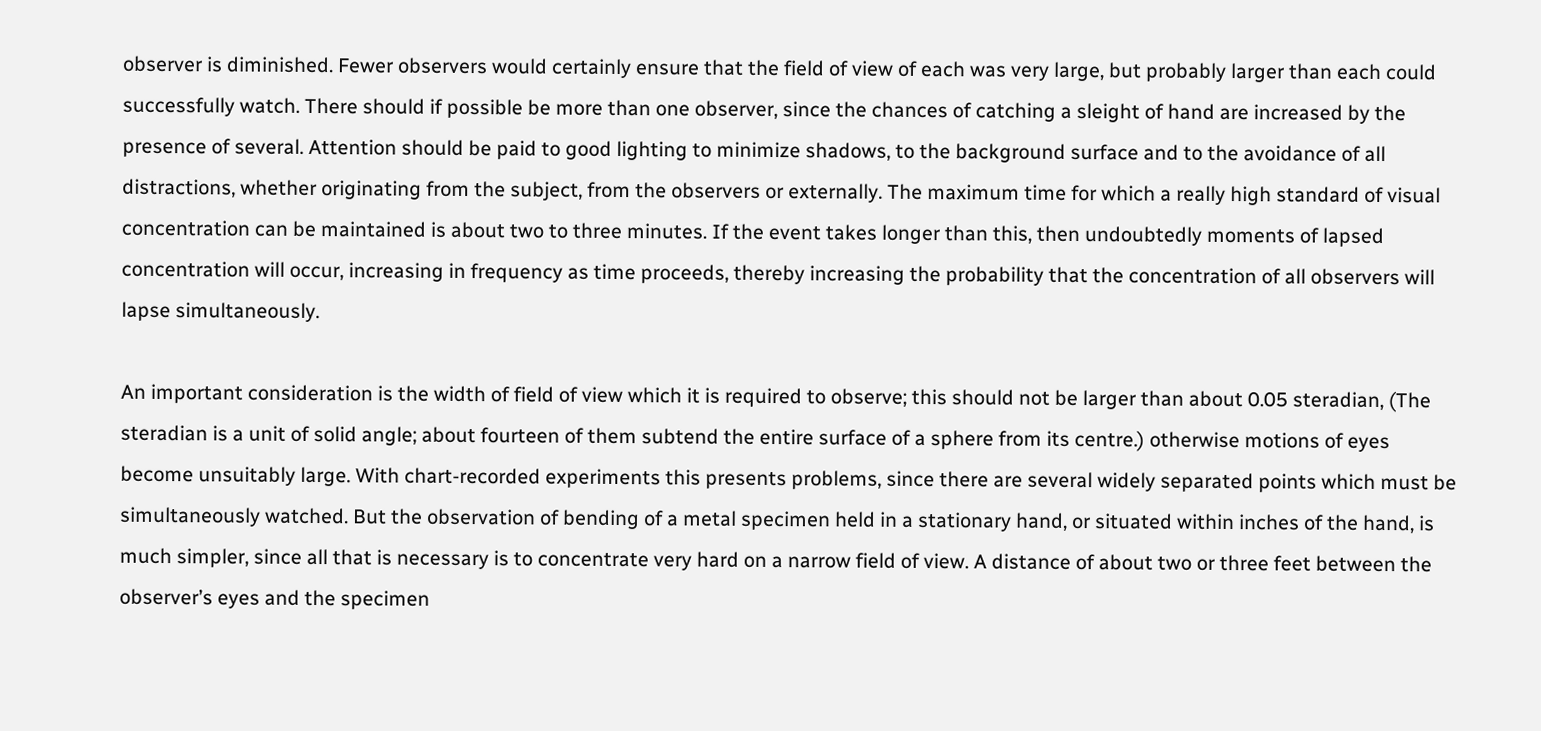observer is diminished. Fewer observers would certainly ensure that the field of view of each was very large, but probably larger than each could successfully watch. There should if possible be more than one observer, since the chances of catching a sleight of hand are increased by the presence of several. Attention should be paid to good lighting to minimize shadows, to the background surface and to the avoidance of all distractions, whether originating from the subject, from the observers or externally. The maximum time for which a really high standard of visual concentration can be maintained is about two to three minutes. If the event takes longer than this, then undoubtedly moments of lapsed concentration will occur, increasing in frequency as time proceeds, thereby increasing the probability that the concentration of all observers will lapse simultaneously.

An important consideration is the width of field of view which it is required to observe; this should not be larger than about 0.05 steradian, (The steradian is a unit of solid angle; about fourteen of them subtend the entire surface of a sphere from its centre.) otherwise motions of eyes become unsuitably large. With chart-recorded experiments this presents problems, since there are several widely separated points which must be simultaneously watched. But the observation of bending of a metal specimen held in a stationary hand, or situated within inches of the hand, is much simpler, since all that is necessary is to concentrate very hard on a narrow field of view. A distance of about two or three feet between the observer’s eyes and the specimen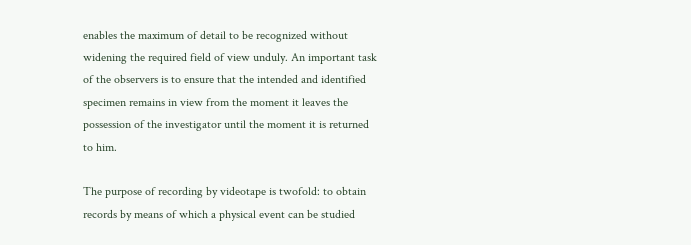enables the maximum of detail to be recognized without widening the required field of view unduly. An important task of the observers is to ensure that the intended and identified specimen remains in view from the moment it leaves the possession of the investigator until the moment it is returned to him.

The purpose of recording by videotape is twofold: to obtain records by means of which a physical event can be studied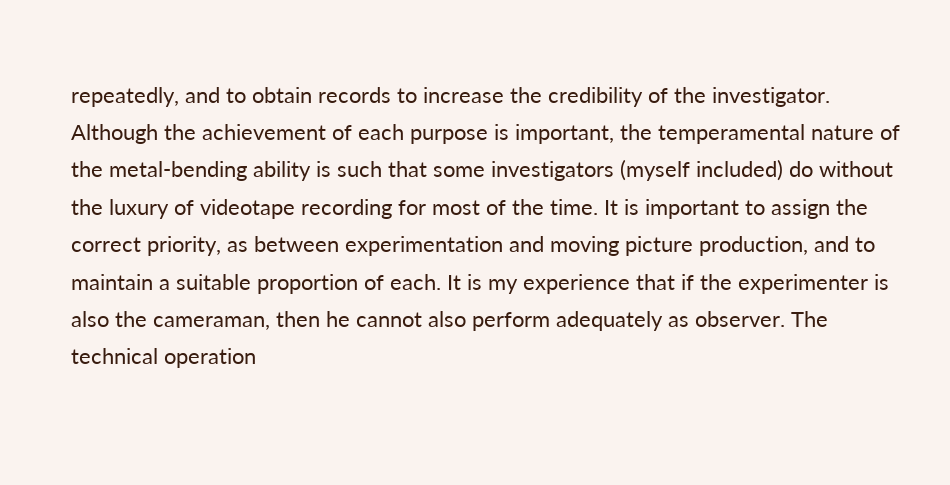repeatedly, and to obtain records to increase the credibility of the investigator. Although the achievement of each purpose is important, the temperamental nature of the metal-bending ability is such that some investigators (myself included) do without the luxury of videotape recording for most of the time. It is important to assign the correct priority, as between experimentation and moving picture production, and to maintain a suitable proportion of each. It is my experience that if the experimenter is also the cameraman, then he cannot also perform adequately as observer. The technical operation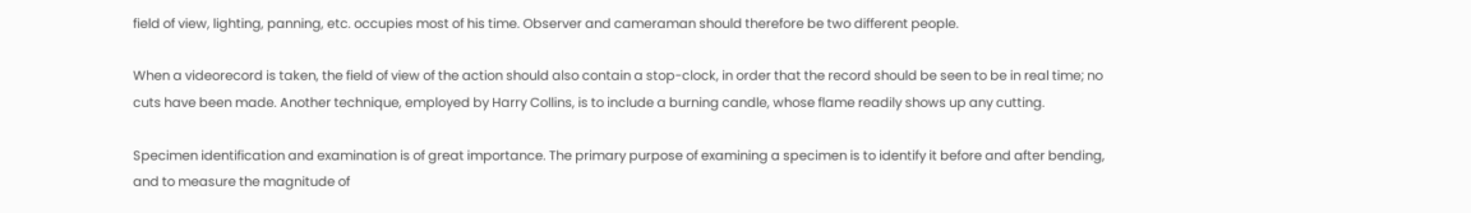field of view, lighting, panning, etc. occupies most of his time. Observer and cameraman should therefore be two different people.

When a videorecord is taken, the field of view of the action should also contain a stop-clock, in order that the record should be seen to be in real time; no cuts have been made. Another technique, employed by Harry Collins, is to include a burning candle, whose flame readily shows up any cutting.

Specimen identification and examination is of great importance. The primary purpose of examining a specimen is to identify it before and after bending, and to measure the magnitude of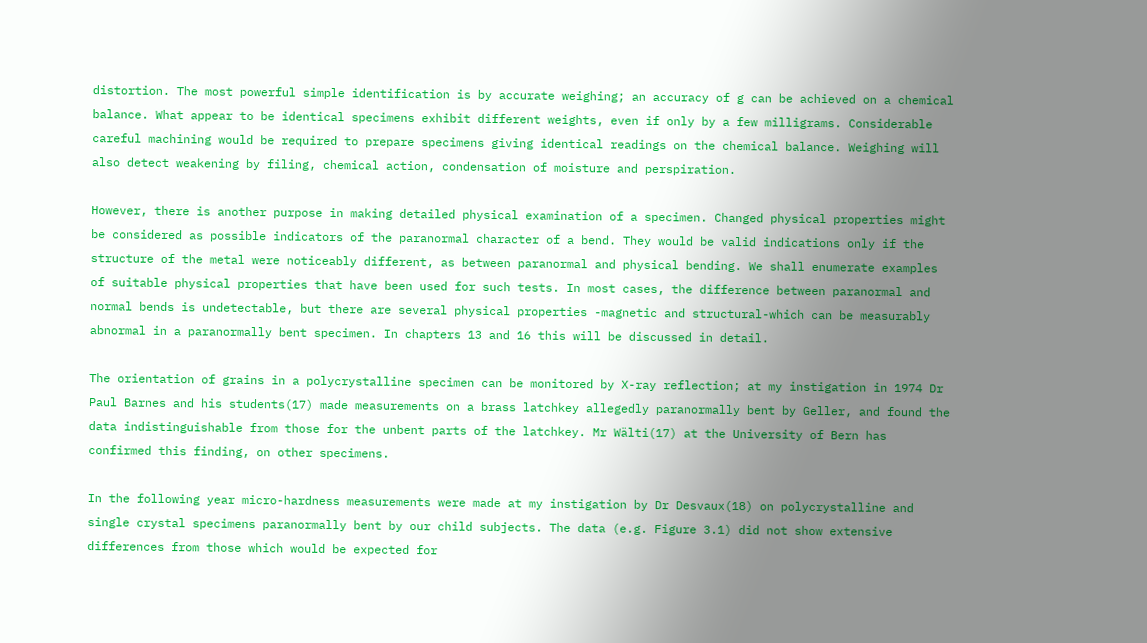distortion. The most powerful simple identification is by accurate weighing; an accuracy of g can be achieved on a chemical balance. What appear to be identical specimens exhibit different weights, even if only by a few milligrams. Considerable careful machining would be required to prepare specimens giving identical readings on the chemical balance. Weighing will also detect weakening by filing, chemical action, condensation of moisture and perspiration.

However, there is another purpose in making detailed physical examination of a specimen. Changed physical properties might be considered as possible indicators of the paranormal character of a bend. They would be valid indications only if the structure of the metal were noticeably different, as between paranormal and physical bending. We shall enumerate examples of suitable physical properties that have been used for such tests. In most cases, the difference between paranormal and normal bends is undetectable, but there are several physical properties -magnetic and structural-which can be measurably abnormal in a paranormally bent specimen. In chapters 13 and 16 this will be discussed in detail.

The orientation of grains in a polycrystalline specimen can be monitored by X-ray reflection; at my instigation in 1974 Dr Paul Barnes and his students(17) made measurements on a brass latchkey allegedly paranormally bent by Geller, and found the data indistinguishable from those for the unbent parts of the latchkey. Mr Wälti(17) at the University of Bern has confirmed this finding, on other specimens.

In the following year micro-hardness measurements were made at my instigation by Dr Desvaux(18) on polycrystalline and single crystal specimens paranormally bent by our child subjects. The data (e.g. Figure 3.1) did not show extensive differences from those which would be expected for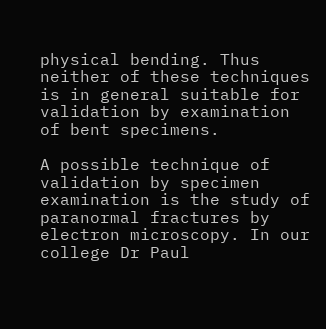physical bending. Thus neither of these techniques is in general suitable for validation by examination of bent specimens.

A possible technique of validation by specimen examination is the study of paranormal fractures by electron microscopy. In our college Dr Paul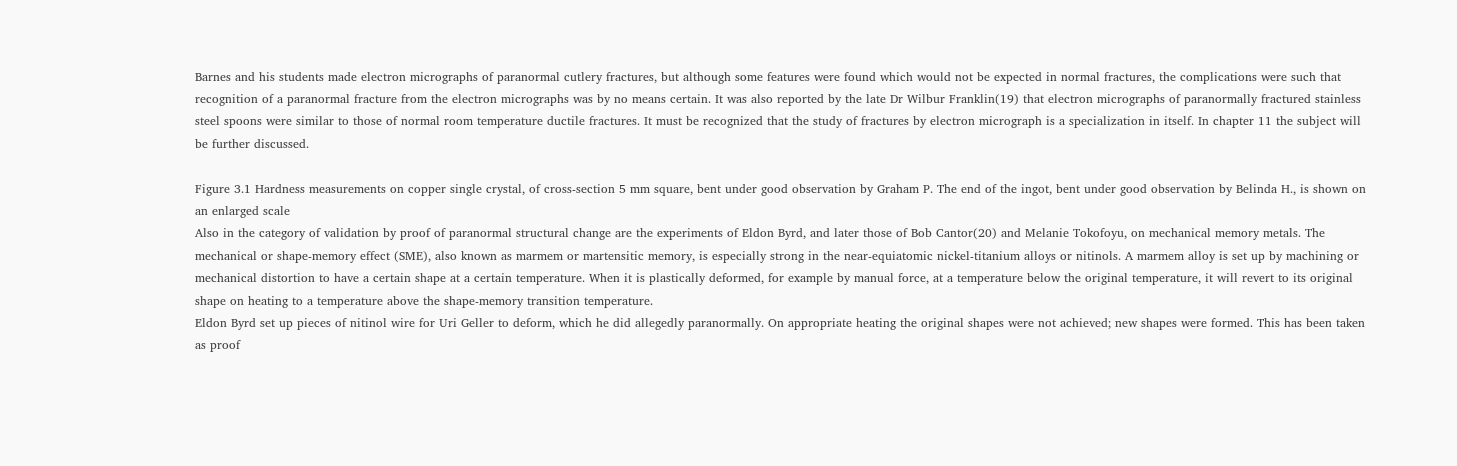Barnes and his students made electron micrographs of paranormal cutlery fractures, but although some features were found which would not be expected in normal fractures, the complications were such that recognition of a paranormal fracture from the electron micrographs was by no means certain. It was also reported by the late Dr Wilbur Franklin(19) that electron micrographs of paranormally fractured stainless steel spoons were similar to those of normal room temperature ductile fractures. It must be recognized that the study of fractures by electron micrograph is a specialization in itself. In chapter 11 the subject will be further discussed.

Figure 3.1 Hardness measurements on copper single crystal, of cross-section 5 mm square, bent under good observation by Graham P. The end of the ingot, bent under good observation by Belinda H., is shown on an enlarged scale
Also in the category of validation by proof of paranormal structural change are the experiments of Eldon Byrd, and later those of Bob Cantor(20) and Melanie Tokofoyu, on mechanical memory metals. The mechanical or shape-memory effect (SME), also known as marmem or martensitic memory, is especially strong in the near-equiatomic nickel-titanium alloys or nitinols. A marmem alloy is set up by machining or mechanical distortion to have a certain shape at a certain temperature. When it is plastically deformed, for example by manual force, at a temperature below the original temperature, it will revert to its original shape on heating to a temperature above the shape-memory transition temperature.
Eldon Byrd set up pieces of nitinol wire for Uri Geller to deform, which he did allegedly paranormally. On appropriate heating the original shapes were not achieved; new shapes were formed. This has been taken as proof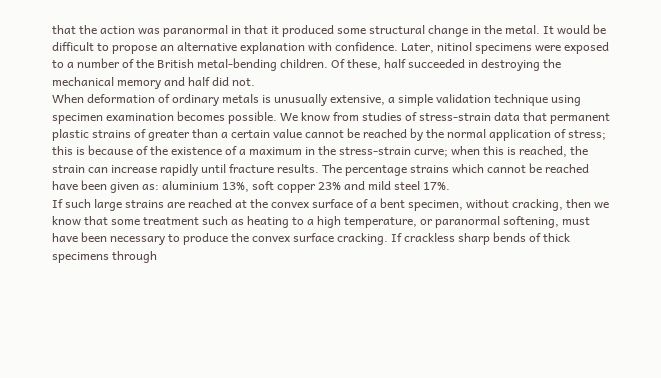that the action was paranormal in that it produced some structural change in the metal. It would be difficult to propose an alternative explanation with confidence. Later, nitinol specimens were exposed to a number of the British metal-bending children. Of these, half succeeded in destroying the mechanical memory and half did not.
When deformation of ordinary metals is unusually extensive, a simple validation technique using specimen examination becomes possible. We know from studies of stress-strain data that permanent plastic strains of greater than a certain value cannot be reached by the normal application of stress; this is because of the existence of a maximum in the stress-strain curve; when this is reached, the strain can increase rapidly until fracture results. The percentage strains which cannot be reached have been given as: aluminium 13%, soft copper 23% and mild steel 17%.
If such large strains are reached at the convex surface of a bent specimen, without cracking, then we know that some treatment such as heating to a high temperature, or paranormal softening, must have been necessary to produce the convex surface cracking. If crackless sharp bends of thick specimens through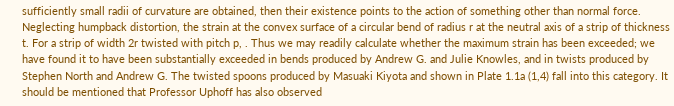sufficiently small radii of curvature are obtained, then their existence points to the action of something other than normal force.
Neglecting humpback distortion, the strain at the convex surface of a circular bend of radius r at the neutral axis of a strip of thickness t. For a strip of width 2r twisted with pitch p, . Thus we may readily calculate whether the maximum strain has been exceeded; we have found it to have been substantially exceeded in bends produced by Andrew G. and Julie Knowles, and in twists produced by Stephen North and Andrew G. The twisted spoons produced by Masuaki Kiyota and shown in Plate 1.1a (1,4) fall into this category. It should be mentioned that Professor Uphoff has also observed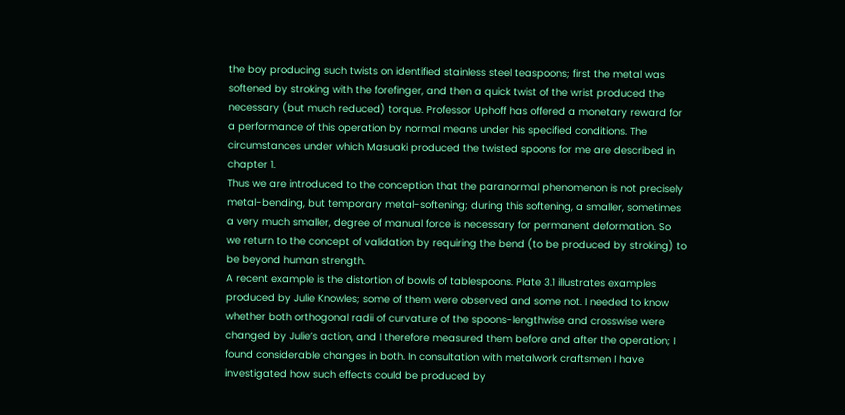the boy producing such twists on identified stainless steel teaspoons; first the metal was softened by stroking with the forefinger, and then a quick twist of the wrist produced the necessary (but much reduced) torque. Professor Uphoff has offered a monetary reward for a performance of this operation by normal means under his specified conditions. The circumstances under which Masuaki produced the twisted spoons for me are described in chapter 1.
Thus we are introduced to the conception that the paranormal phenomenon is not precisely metal-bending, but temporary metal-softening; during this softening, a smaller, sometimes a very much smaller, degree of manual force is necessary for permanent deformation. So we return to the concept of validation by requiring the bend (to be produced by stroking) to be beyond human strength.
A recent example is the distortion of bowls of tablespoons. Plate 3.1 illustrates examples produced by Julie Knowles; some of them were observed and some not. I needed to know whether both orthogonal radii of curvature of the spoons-lengthwise and crosswise were changed by Julie’s action, and I therefore measured them before and after the operation; I found considerable changes in both. In consultation with metalwork craftsmen I have investigated how such effects could be produced by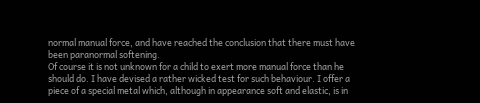normal manual force, and have reached the conclusion that there must have been paranormal softening.
Of course it is not unknown for a child to exert more manual force than he should do. I have devised a rather wicked test for such behaviour. I offer a piece of a special metal which, although in appearance soft and elastic, is in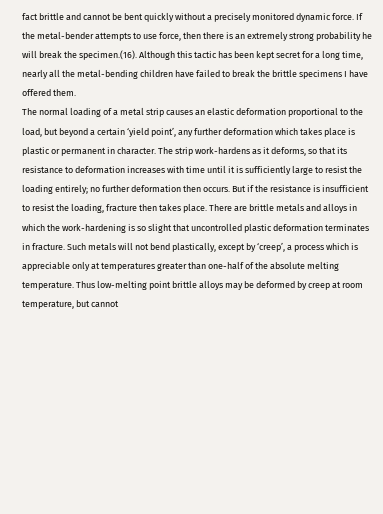fact brittle and cannot be bent quickly without a precisely monitored dynamic force. If the metal-bender attempts to use force, then there is an extremely strong probability he will break the specimen.(16). Although this tactic has been kept secret for a long time, nearly all the metal-bending children have failed to break the brittle specimens I have offered them.
The normal loading of a metal strip causes an elastic deformation proportional to the load, but beyond a certain ‘yield point’, any further deformation which takes place is plastic or permanent in character. The strip work-hardens as it deforms, so that its resistance to deformation increases with time until it is sufficiently large to resist the loading entirely; no further deformation then occurs. But if the resistance is insufficient to resist the loading, fracture then takes place. There are brittle metals and alloys in which the work-hardening is so slight that uncontrolled plastic deformation terminates in fracture. Such metals will not bend plastically, except by ‘creep’, a process which is appreciable only at temperatures greater than one-half of the absolute melting temperature. Thus low-melting point brittle alloys may be deformed by creep at room temperature, but cannot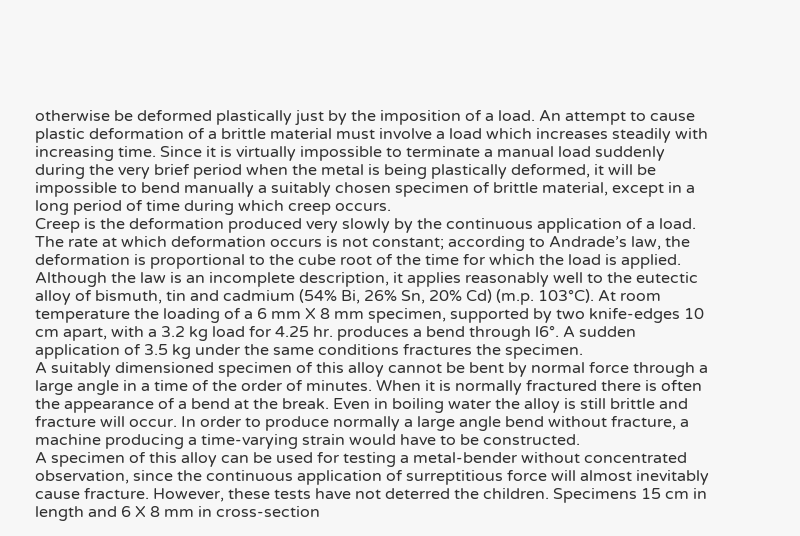otherwise be deformed plastically just by the imposition of a load. An attempt to cause plastic deformation of a brittle material must involve a load which increases steadily with increasing time. Since it is virtually impossible to terminate a manual load suddenly during the very brief period when the metal is being plastically deformed, it will be impossible to bend manually a suitably chosen specimen of brittle material, except in a long period of time during which creep occurs.
Creep is the deformation produced very slowly by the continuous application of a load. The rate at which deformation occurs is not constant; according to Andrade’s law, the deformation is proportional to the cube root of the time for which the load is applied. Although the law is an incomplete description, it applies reasonably well to the eutectic alloy of bismuth, tin and cadmium (54% Bi, 26% Sn, 20% Cd) (m.p. 103°C). At room temperature the loading of a 6 mm X 8 mm specimen, supported by two knife-edges 10 cm apart, with a 3.2 kg load for 4.25 hr. produces a bend through l6°. A sudden application of 3.5 kg under the same conditions fractures the specimen.
A suitably dimensioned specimen of this alloy cannot be bent by normal force through a large angle in a time of the order of minutes. When it is normally fractured there is often the appearance of a bend at the break. Even in boiling water the alloy is still brittle and fracture will occur. In order to produce normally a large angle bend without fracture, a machine producing a time-varying strain would have to be constructed.
A specimen of this alloy can be used for testing a metal-bender without concentrated observation, since the continuous application of surreptitious force will almost inevitably cause fracture. However, these tests have not deterred the children. Specimens 15 cm in length and 6 X 8 mm in cross-section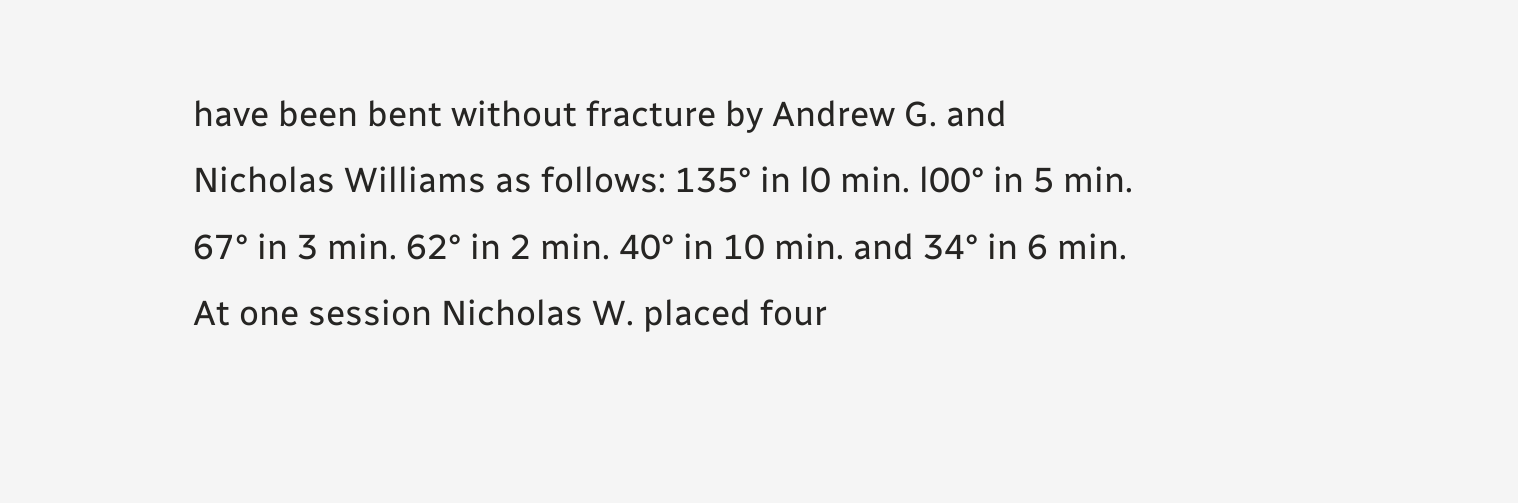have been bent without fracture by Andrew G. and Nicholas Williams as follows: 135° in l0 min. l00° in 5 min. 67° in 3 min. 62° in 2 min. 40° in 10 min. and 34° in 6 min. At one session Nicholas W. placed four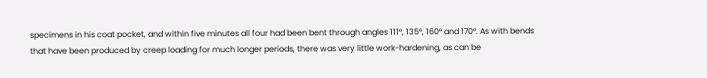specimens in his coat pocket, and within five minutes all four had been bent through angles 111°, 135°, 160° and 170°. As with bends that have been produced by creep loading for much longer periods, there was very little work-hardening, as can be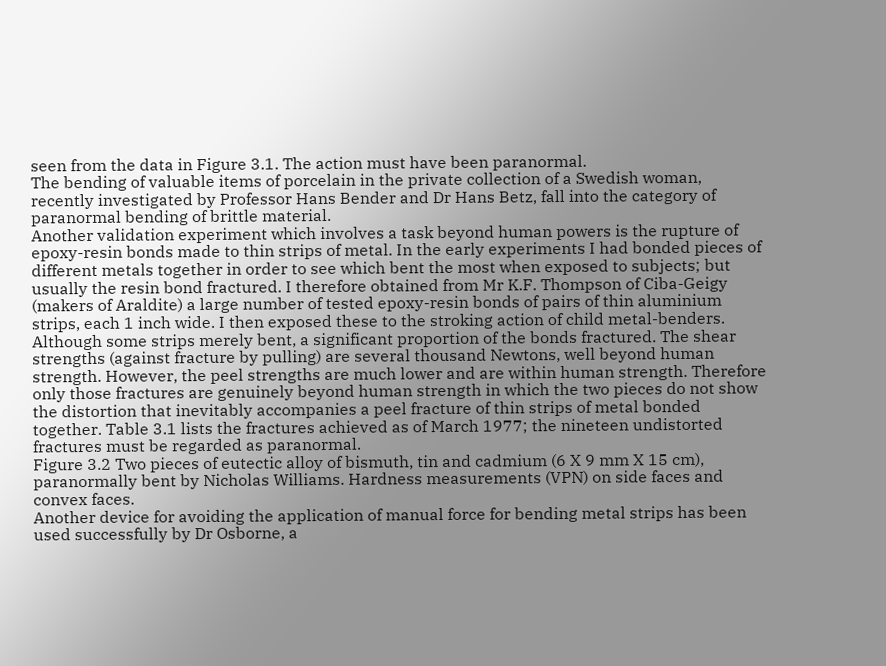seen from the data in Figure 3.1. The action must have been paranormal.
The bending of valuable items of porcelain in the private collection of a Swedish woman, recently investigated by Professor Hans Bender and Dr Hans Betz, fall into the category of paranormal bending of brittle material.
Another validation experiment which involves a task beyond human powers is the rupture of epoxy-resin bonds made to thin strips of metal. In the early experiments I had bonded pieces of different metals together in order to see which bent the most when exposed to subjects; but usually the resin bond fractured. I therefore obtained from Mr K.F. Thompson of Ciba-Geigy (makers of Araldite) a large number of tested epoxy-resin bonds of pairs of thin aluminium strips, each 1 inch wide. I then exposed these to the stroking action of child metal-benders. Although some strips merely bent, a significant proportion of the bonds fractured. The shear strengths (against fracture by pulling) are several thousand Newtons, well beyond human strength. However, the peel strengths are much lower and are within human strength. Therefore only those fractures are genuinely beyond human strength in which the two pieces do not show the distortion that inevitably accompanies a peel fracture of thin strips of metal bonded together. Table 3.1 lists the fractures achieved as of March 1977; the nineteen undistorted fractures must be regarded as paranormal.
Figure 3.2 Two pieces of eutectic alloy of bismuth, tin and cadmium (6 X 9 mm X 15 cm), paranormally bent by Nicholas Williams. Hardness measurements (VPN) on side faces and convex faces.
Another device for avoiding the application of manual force for bending metal strips has been used successfully by Dr Osborne, a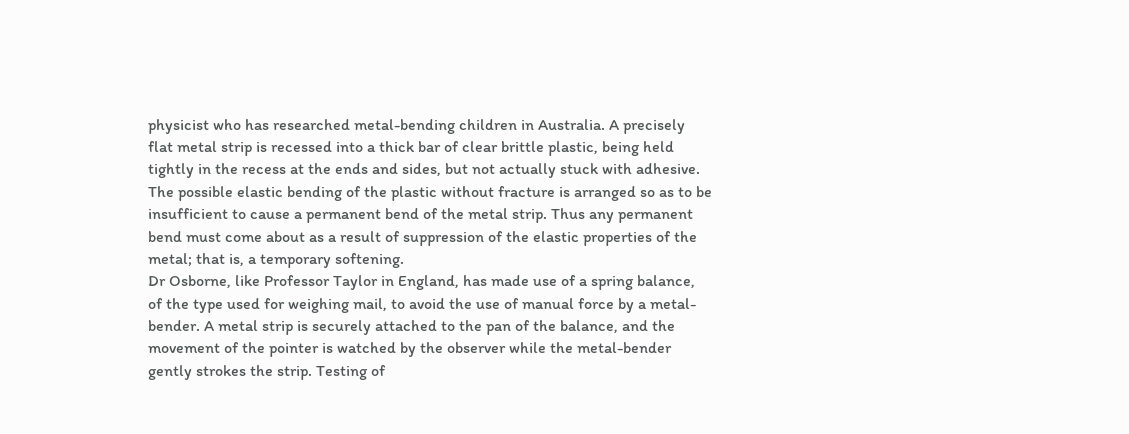physicist who has researched metal-bending children in Australia. A precisely flat metal strip is recessed into a thick bar of clear brittle plastic, being held tightly in the recess at the ends and sides, but not actually stuck with adhesive. The possible elastic bending of the plastic without fracture is arranged so as to be insufficient to cause a permanent bend of the metal strip. Thus any permanent bend must come about as a result of suppression of the elastic properties of the metal; that is, a temporary softening.
Dr Osborne, like Professor Taylor in England, has made use of a spring balance, of the type used for weighing mail, to avoid the use of manual force by a metal-bender. A metal strip is securely attached to the pan of the balance, and the movement of the pointer is watched by the observer while the metal-bender gently strokes the strip. Testing of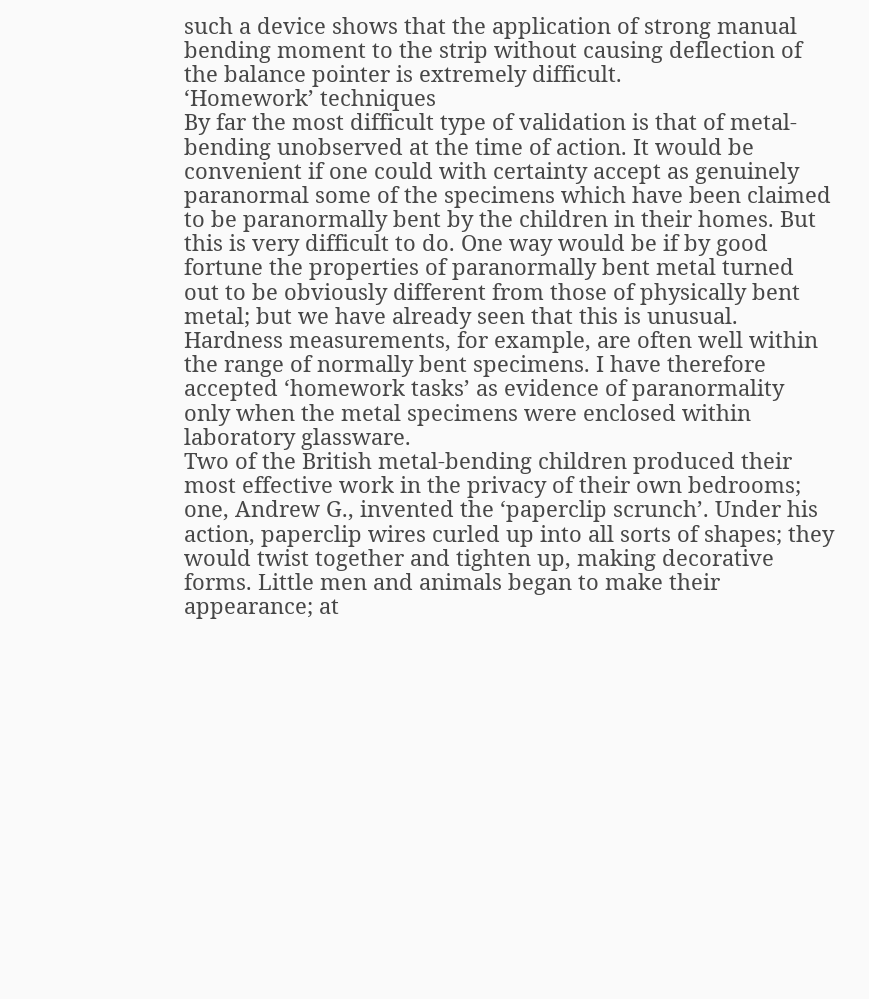such a device shows that the application of strong manual bending moment to the strip without causing deflection of the balance pointer is extremely difficult.
‘Homework’ techniques
By far the most difficult type of validation is that of metal-bending unobserved at the time of action. It would be convenient if one could with certainty accept as genuinely paranormal some of the specimens which have been claimed to be paranormally bent by the children in their homes. But this is very difficult to do. One way would be if by good fortune the properties of paranormally bent metal turned out to be obviously different from those of physically bent metal; but we have already seen that this is unusual. Hardness measurements, for example, are often well within the range of normally bent specimens. I have therefore accepted ‘homework tasks’ as evidence of paranormality only when the metal specimens were enclosed within laboratory glassware.
Two of the British metal-bending children produced their most effective work in the privacy of their own bedrooms; one, Andrew G., invented the ‘paperclip scrunch’. Under his action, paperclip wires curled up into all sorts of shapes; they would twist together and tighten up, making decorative forms. Little men and animals began to make their appearance; at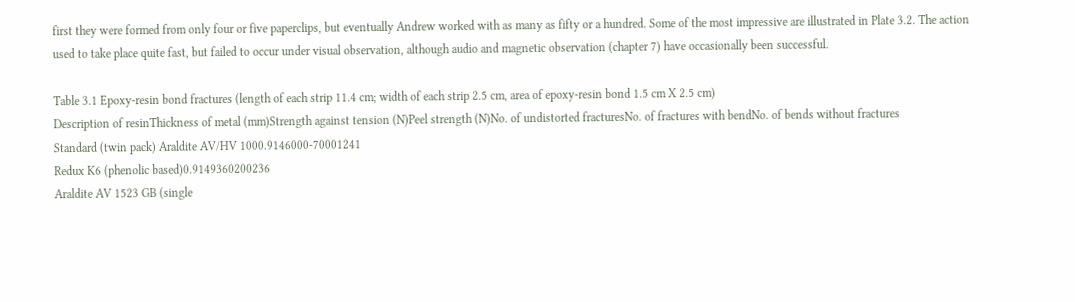first they were formed from only four or five paperclips, but eventually Andrew worked with as many as fifty or a hundred. Some of the most impressive are illustrated in Plate 3.2. The action used to take place quite fast, but failed to occur under visual observation, although audio and magnetic observation (chapter 7) have occasionally been successful.

Table 3.1 Epoxy-resin bond fractures (length of each strip 11.4 cm; width of each strip 2.5 cm, area of epoxy-resin bond 1.5 cm X 2.5 cm)
Description of resinThickness of metal (mm)Strength against tension (N)Peel strength (N)No. of undistorted fracturesNo. of fractures with bendNo. of bends without fractures
Standard (twin pack) Araldite AV/HV 1000.9146000-70001241
Redux K6 (phenolic based)0.9149360200236
Araldite AV 1523 GB (single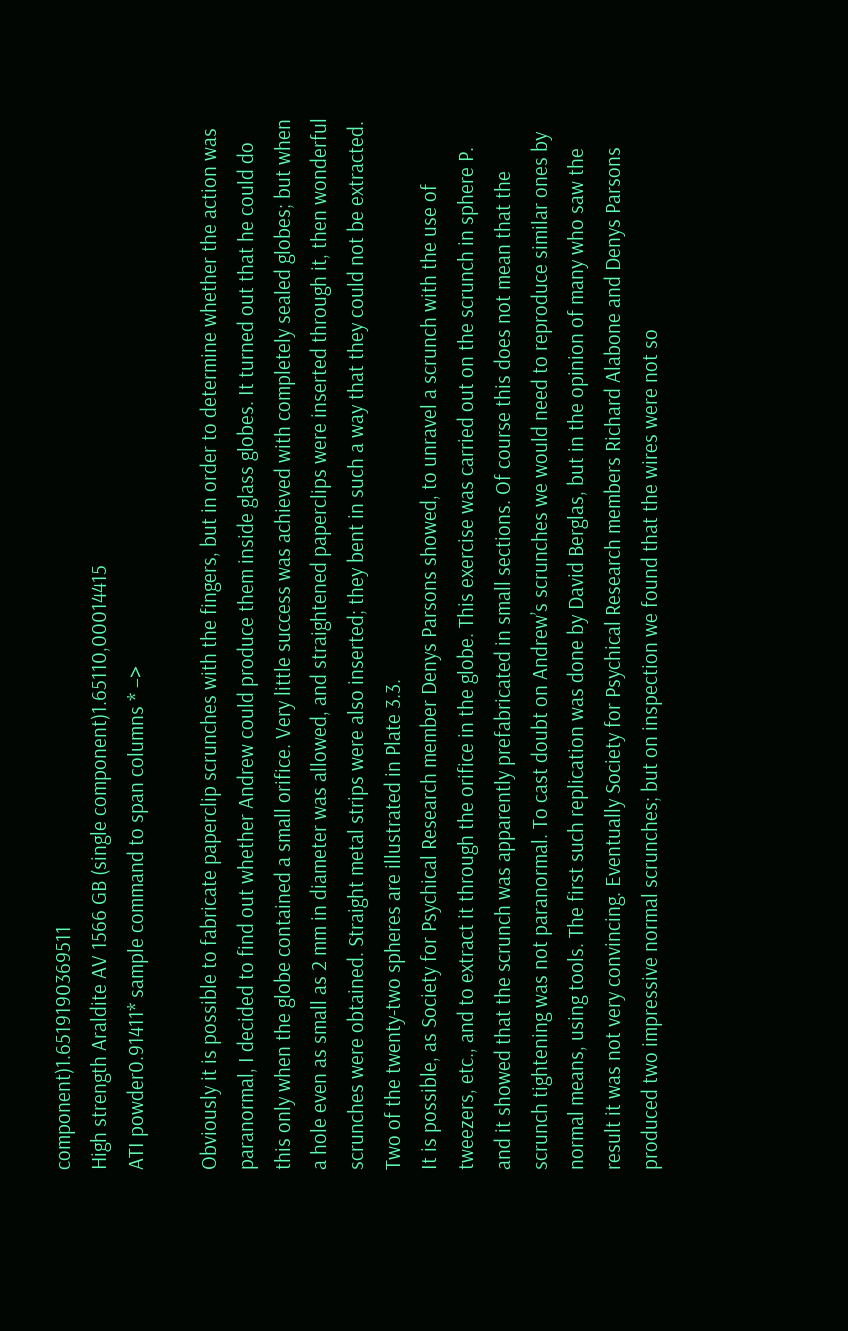component)1.6519190369511
High strength Araldite AV 1566 GB (single component)1.65110,00014415
ATI powder0.91411* sample command to span columns * –>

Obviously it is possible to fabricate paperclip scrunches with the fingers, but in order to determine whether the action was paranormal, I decided to find out whether Andrew could produce them inside glass globes. It turned out that he could do this only when the globe contained a small orifice. Very little success was achieved with completely sealed globes; but when a hole even as small as 2 mm in diameter was allowed, and straightened paperclips were inserted through it, then wonderful scrunches were obtained. Straight metal strips were also inserted; they bent in such a way that they could not be extracted. Two of the twenty-two spheres are illustrated in Plate 3.3.
It is possible, as Society for Psychical Research member Denys Parsons showed, to unravel a scrunch with the use of tweezers, etc., and to extract it through the orifice in the globe. This exercise was carried out on the scrunch in sphere P. and it showed that the scrunch was apparently prefabricated in small sections. Of course this does not mean that the scrunch tightening was not paranormal. To cast doubt on Andrew’s scrunches we would need to reproduce similar ones by normal means, using tools. The first such replication was done by David Berglas, but in the opinion of many who saw the result it was not very convincing. Eventually Society for Psychical Research members Richard Alabone and Denys Parsons produced two impressive normal scrunches; but on inspection we found that the wires were not so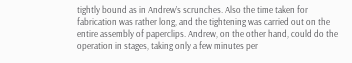tightly bound as in Andrew’s scrunches. Also the time taken for fabrication was rather long, and the tightening was carried out on the entire assembly of paperclips. Andrew, on the other hand, could do the operation in stages, taking only a few minutes per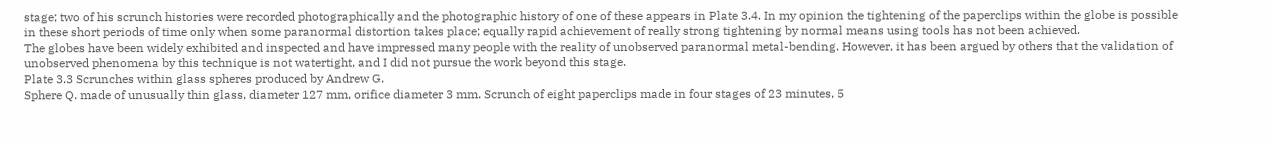stage; two of his scrunch histories were recorded photographically and the photographic history of one of these appears in Plate 3.4. In my opinion the tightening of the paperclips within the globe is possible in these short periods of time only when some paranormal distortion takes place; equally rapid achievement of really strong tightening by normal means using tools has not been achieved.
The globes have been widely exhibited and inspected and have impressed many people with the reality of unobserved paranormal metal-bending. However, it has been argued by others that the validation of unobserved phenomena by this technique is not watertight, and I did not pursue the work beyond this stage.
Plate 3.3 Scrunches within glass spheres produced by Andrew G.
Sphere Q. made of unusually thin glass, diameter 127 mm, orifice diameter 3 mm. Scrunch of eight paperclips made in four stages of 23 minutes, 5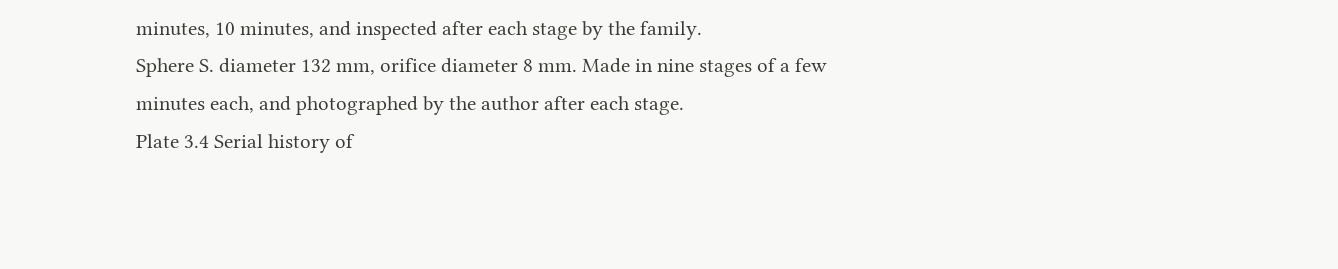minutes, 10 minutes, and inspected after each stage by the family.
Sphere S. diameter 132 mm, orifice diameter 8 mm. Made in nine stages of a few minutes each, and photographed by the author after each stage.
Plate 3.4 Serial history of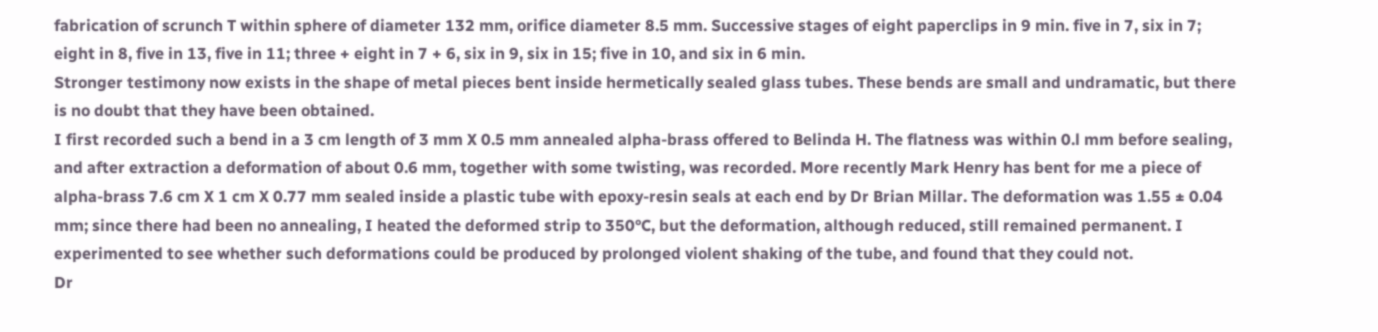fabrication of scrunch T within sphere of diameter 132 mm, orifice diameter 8.5 mm. Successive stages of eight paperclips in 9 min. five in 7, six in 7; eight in 8, five in 13, five in 11; three + eight in 7 + 6, six in 9, six in 15; five in 10, and six in 6 min.
Stronger testimony now exists in the shape of metal pieces bent inside hermetically sealed glass tubes. These bends are small and undramatic, but there is no doubt that they have been obtained.
I first recorded such a bend in a 3 cm length of 3 mm X 0.5 mm annealed alpha-brass offered to Belinda H. The flatness was within 0.l mm before sealing, and after extraction a deformation of about 0.6 mm, together with some twisting, was recorded. More recently Mark Henry has bent for me a piece of alpha-brass 7.6 cm X 1 cm X 0.77 mm sealed inside a plastic tube with epoxy-resin seals at each end by Dr Brian Millar. The deformation was 1.55 ± 0.04 mm; since there had been no annealing, I heated the deformed strip to 350°C, but the deformation, although reduced, still remained permanent. I experimented to see whether such deformations could be produced by prolonged violent shaking of the tube, and found that they could not.
Dr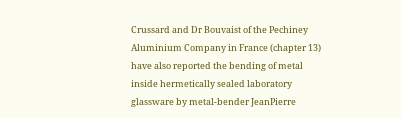Crussard and Dr Bouvaist of the Pechiney Aluminium Company in France (chapter 13) have also reported the bending of metal inside hermetically sealed laboratory glassware by metal-bender JeanPierre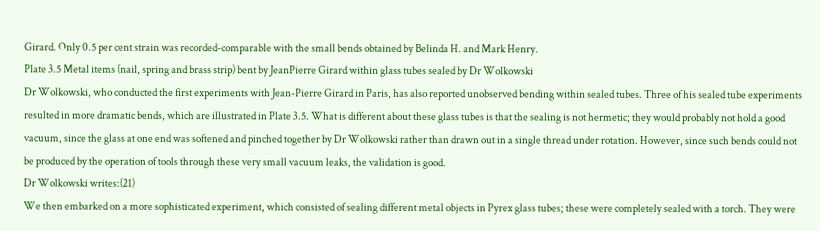Girard. Only 0.5 per cent strain was recorded-comparable with the small bends obtained by Belinda H. and Mark Henry.
Plate 3.5 Metal items (nail, spring and brass strip) bent by JeanPierre Girard within glass tubes sealed by Dr Wolkowski
Dr Wolkowski, who conducted the first experiments with Jean-Pierre Girard in Paris, has also reported unobserved bending within sealed tubes. Three of his sealed tube experiments resulted in more dramatic bends, which are illustrated in Plate 3.5. What is different about these glass tubes is that the sealing is not hermetic; they would probably not hold a good vacuum, since the glass at one end was softened and pinched together by Dr Wolkowski rather than drawn out in a single thread under rotation. However, since such bends could not be produced by the operation of tools through these very small vacuum leaks, the validation is good.
Dr Wolkowski writes:(21)
We then embarked on a more sophisticated experiment, which consisted of sealing different metal objects in Pyrex glass tubes; these were completely sealed with a torch. They were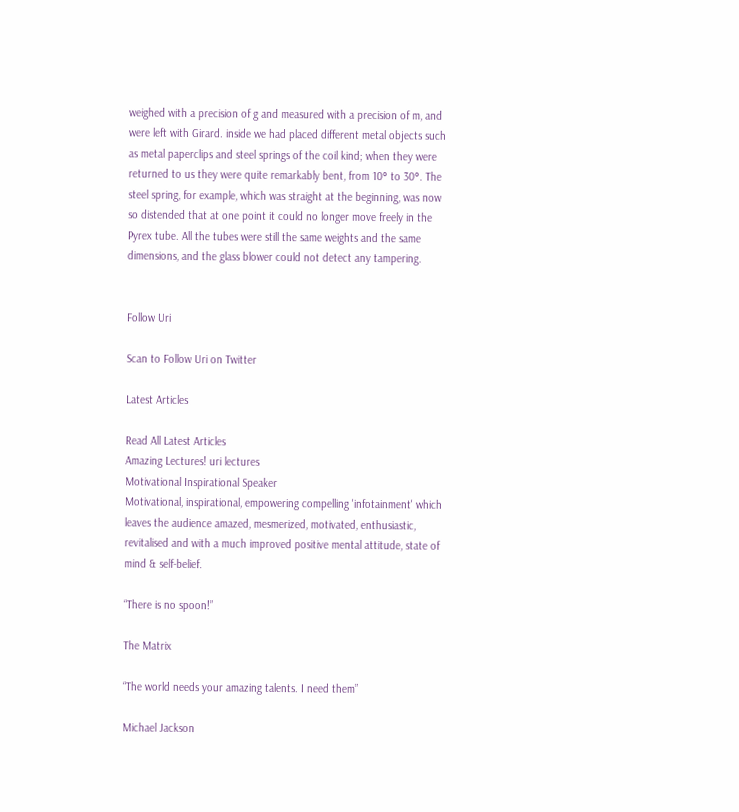weighed with a precision of g and measured with a precision of m, and were left with Girard. inside we had placed different metal objects such as metal paperclips and steel springs of the coil kind; when they were returned to us they were quite remarkably bent, from 10° to 30°. The steel spring, for example, which was straight at the beginning, was now so distended that at one point it could no longer move freely in the Pyrex tube. All the tubes were still the same weights and the same dimensions, and the glass blower could not detect any tampering.


Follow Uri

Scan to Follow Uri on Twitter

Latest Articles

Read All Latest Articles
Amazing Lectures! uri lectures
Motivational Inspirational Speaker
Motivational, inspirational, empowering compelling 'infotainment' which leaves the audience amazed, mesmerized, motivated, enthusiastic, revitalised and with a much improved positive mental attitude, state of mind & self-belief.

“There is no spoon!”

The Matrix

“The world needs your amazing talents. I need them”

Michael Jackson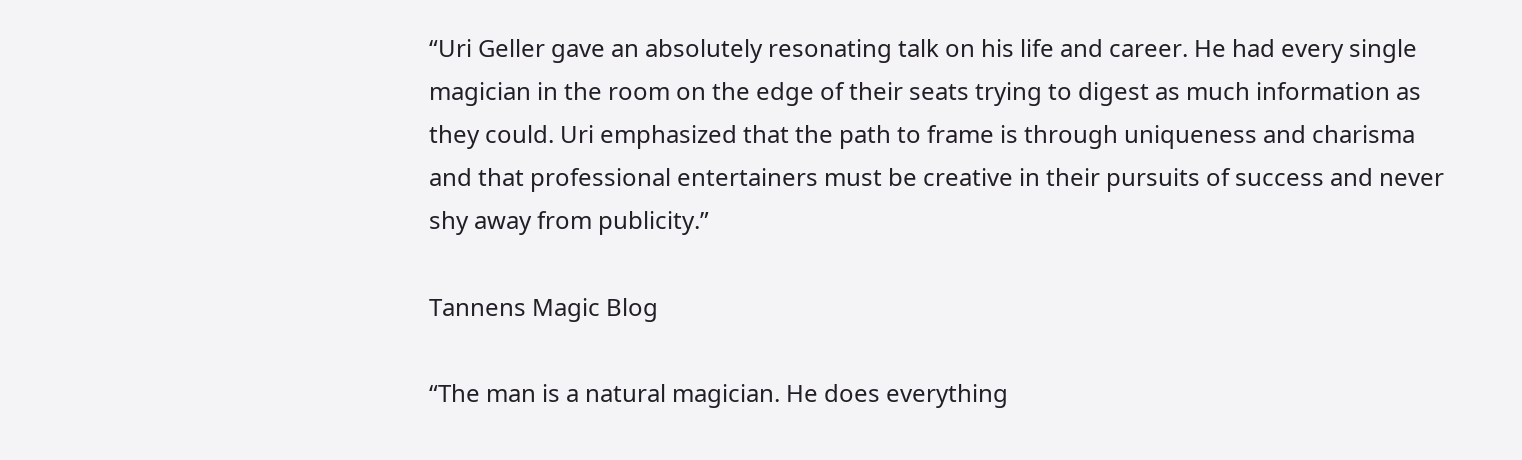“Uri Geller gave an absolutely resonating talk on his life and career. He had every single magician in the room on the edge of their seats trying to digest as much information as they could. Uri emphasized that the path to frame is through uniqueness and charisma and that professional entertainers must be creative in their pursuits of success and never shy away from publicity.”

Tannens Magic Blog

“The man is a natural magician. He does everything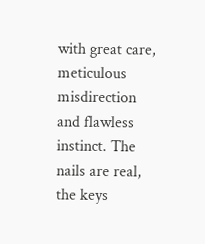with great care, meticulous misdirection and flawless instinct. The nails are real, the keys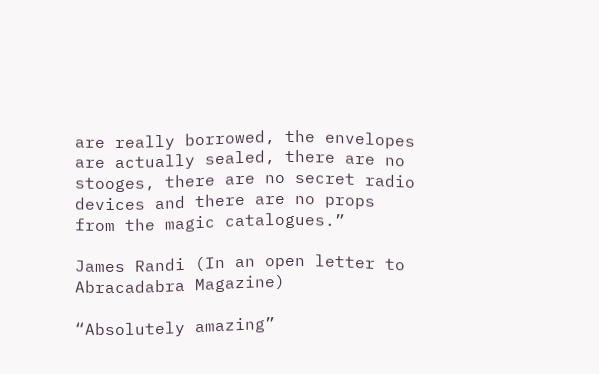are really borrowed, the envelopes are actually sealed, there are no stooges, there are no secret radio devices and there are no props from the magic catalogues.”

James Randi (In an open letter to Abracadabra Magazine)

“Absolutely amazing”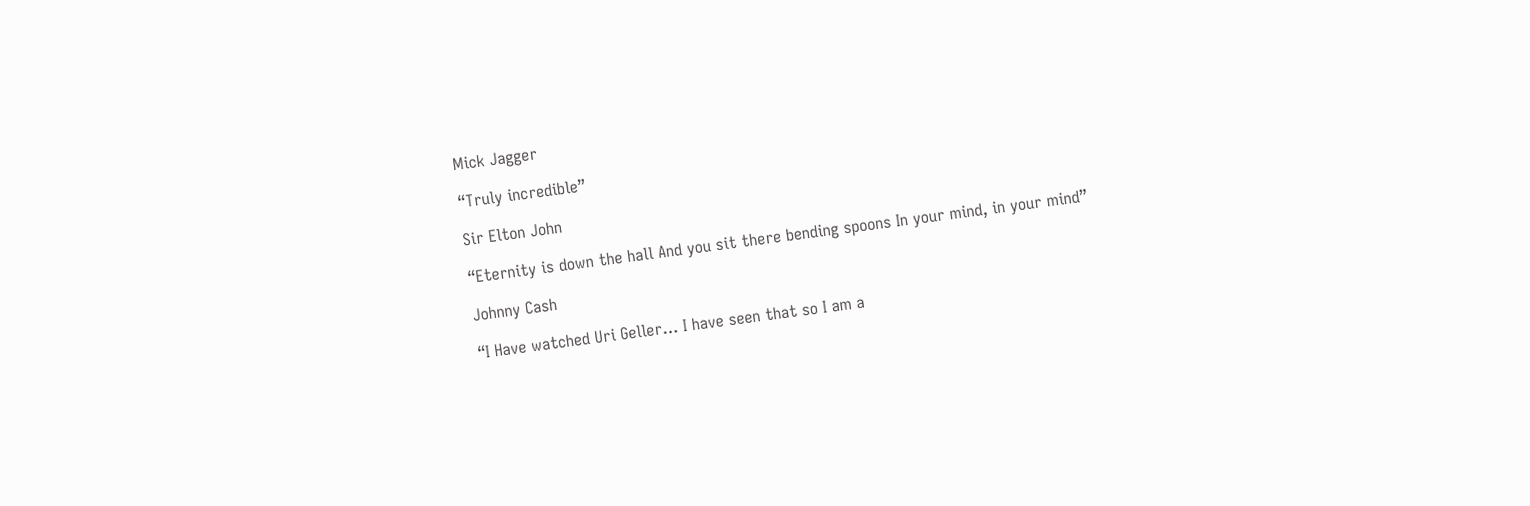Mick Jagger

“Truly incredible”

Sir Elton John

“Eternity is down the hall And you sit there bending spoons In your mind, in your mind”

Johnny Cash

“I Have watched Uri Geller… I have seen that so I am a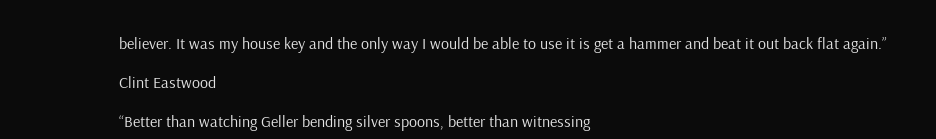believer. It was my house key and the only way I would be able to use it is get a hammer and beat it out back flat again.”

Clint Eastwood

“Better than watching Geller bending silver spoons, better than witnessing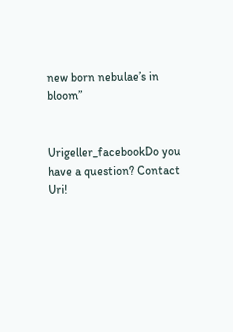new born nebulae’s in bloom”


Urigeller_facebookDo you have a question? Contact Uri!